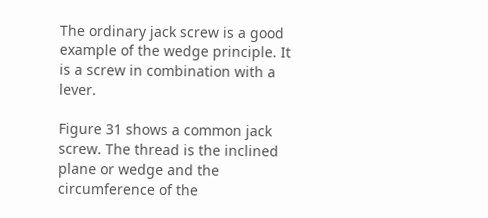The ordinary jack screw is a good example of the wedge principle. It is a screw in combination with a lever.

Figure 31 shows a common jack screw. The thread is the inclined plane or wedge and the circumference of the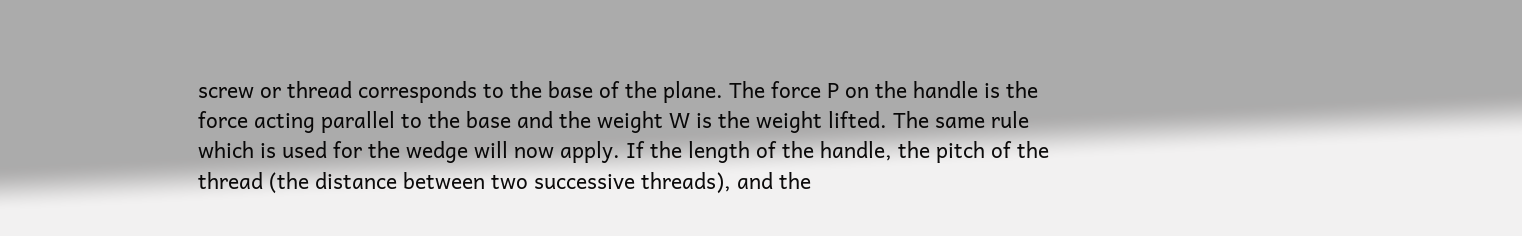screw or thread corresponds to the base of the plane. The force P on the handle is the force acting parallel to the base and the weight W is the weight lifted. The same rule which is used for the wedge will now apply. If the length of the handle, the pitch of the thread (the distance between two successive threads), and the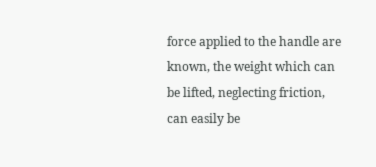force applied to the handle are known, the weight which can be lifted, neglecting friction, can easily be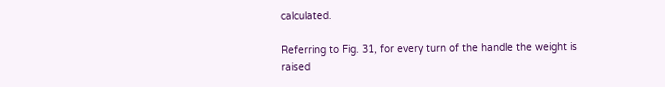calculated.

Referring to Fig. 31, for every turn of the handle the weight is raised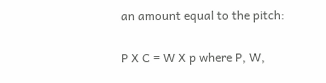an amount equal to the pitch:

P X C = W X p where P, W,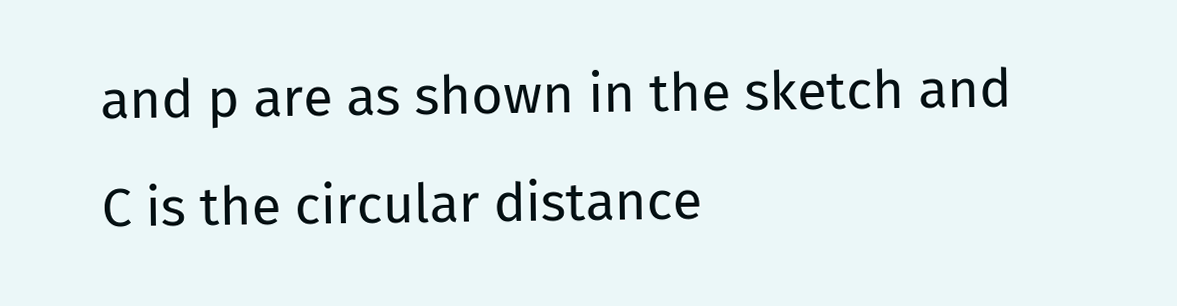and p are as shown in the sketch and C is the circular distance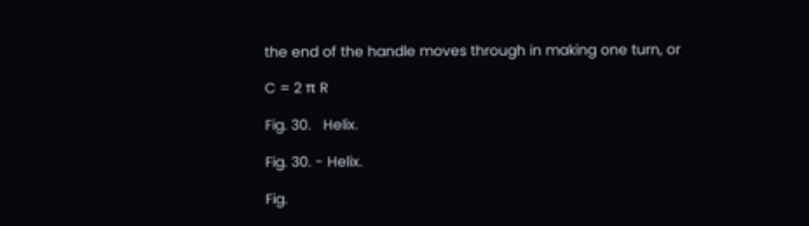the end of the handle moves through in making one turn, or

C = 2 π R

Fig. 30.   Helix.

Fig. 30. - Helix.

Fig.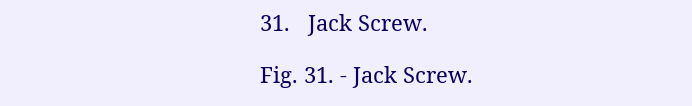31.   Jack Screw.

Fig. 31. - Jack Screw.